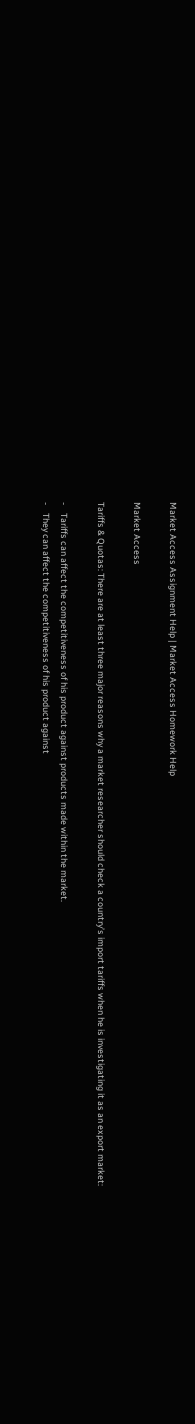Market Access Assignment Help | Market Access Homework Help

Market Access

Tariffs & Quotas: There are at least three major reasons why a market researcher should check a country’s import tariffs when he is investigating it as an export market:

-    Tariffs can affect the competitiveness of his product against products made within the market.
-    They can affect the competitiveness of his product against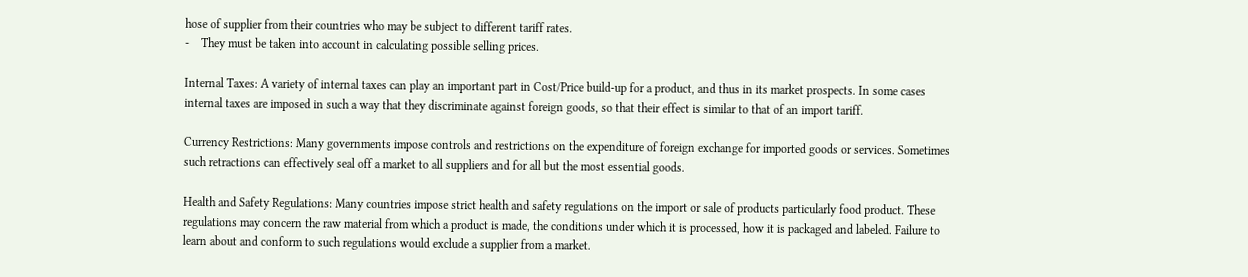hose of supplier from their countries who may be subject to different tariff rates.
-    They must be taken into account in calculating possible selling prices.

Internal Taxes: A variety of internal taxes can play an important part in Cost/Price build-up for a product, and thus in its market prospects. In some cases internal taxes are imposed in such a way that they discriminate against foreign goods, so that their effect is similar to that of an import tariff.

Currency Restrictions: Many governments impose controls and restrictions on the expenditure of foreign exchange for imported goods or services. Sometimes such retractions can effectively seal off a market to all suppliers and for all but the most essential goods.

Health and Safety Regulations: Many countries impose strict health and safety regulations on the import or sale of products particularly food product. These regulations may concern the raw material from which a product is made, the conditions under which it is processed, how it is packaged and labeled. Failure to learn about and conform to such regulations would exclude a supplier from a market.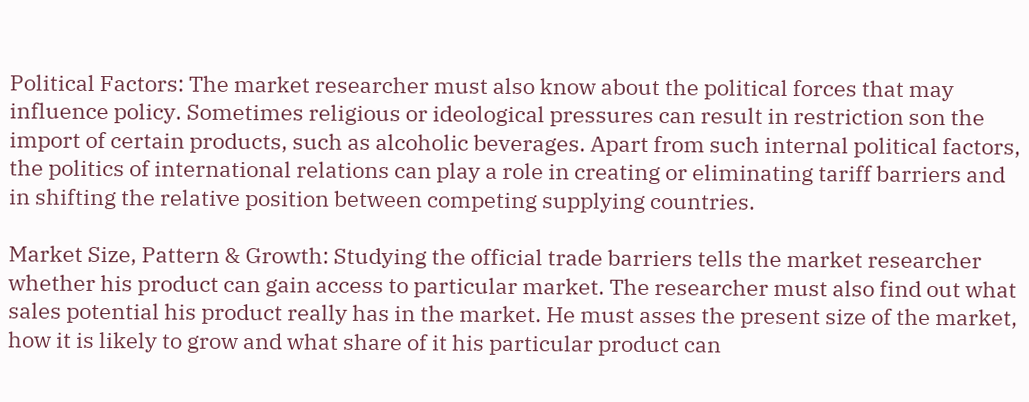Political Factors: The market researcher must also know about the political forces that may influence policy. Sometimes religious or ideological pressures can result in restriction son the import of certain products, such as alcoholic beverages. Apart from such internal political factors, the politics of international relations can play a role in creating or eliminating tariff barriers and in shifting the relative position between competing supplying countries.

Market Size, Pattern & Growth: Studying the official trade barriers tells the market researcher whether his product can gain access to particular market. The researcher must also find out what sales potential his product really has in the market. He must asses the present size of the market, how it is likely to grow and what share of it his particular product can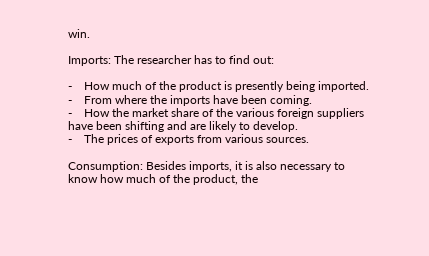win.

Imports: The researcher has to find out:

-    How much of the product is presently being imported.
-    From where the imports have been coming.
-    How the market share of the various foreign suppliers have been shifting and are likely to develop.
-    The prices of exports from various sources.

Consumption: Besides imports, it is also necessary to know how much of the product, the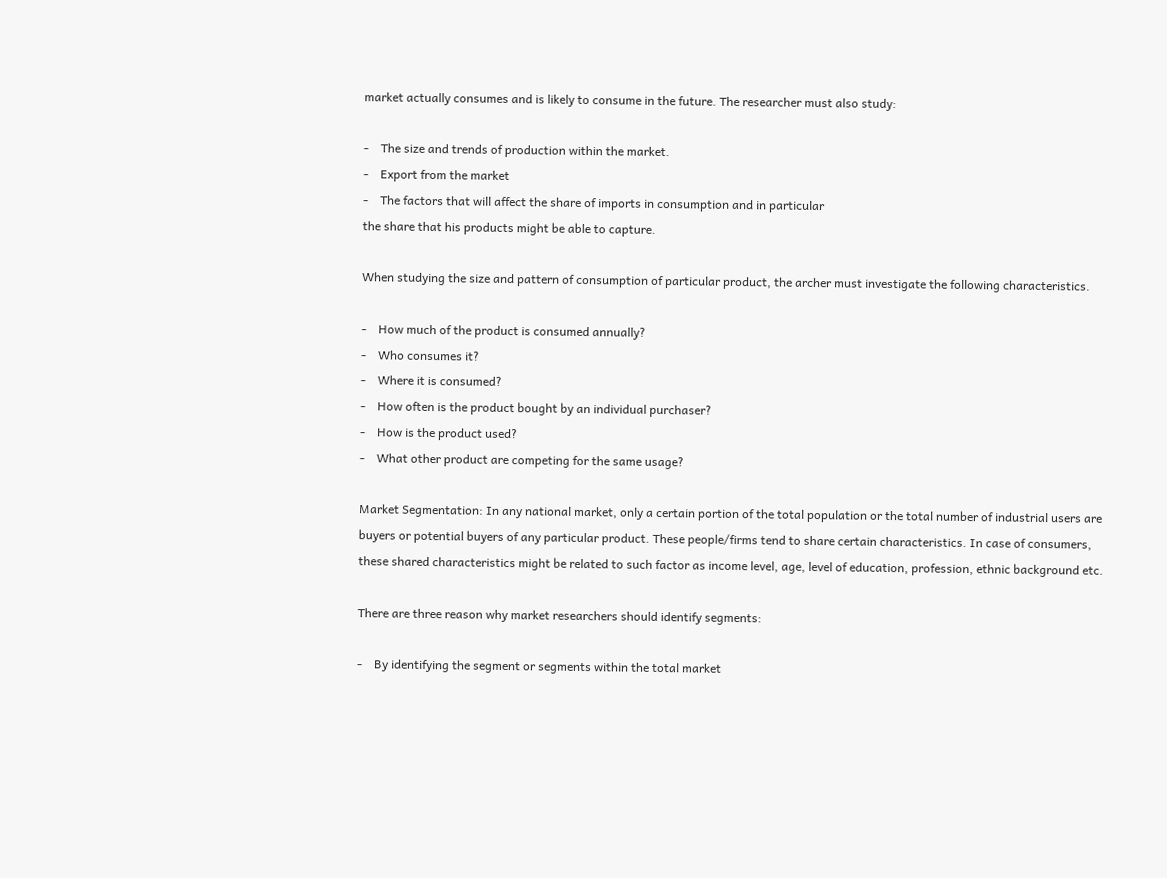market actually consumes and is likely to consume in the future. The researcher must also study:

-    The size and trends of production within the market.
-    Export from the market
-    The factors that will affect the share of imports in consumption and in particular
the share that his products might be able to capture.

When studying the size and pattern of consumption of particular product, the archer must investigate the following characteristics.

-    How much of the product is consumed annually?
-    Who consumes it?
-    Where it is consumed?
-    How often is the product bought by an individual purchaser?
-    How is the product used?
-    What other product are competing for the same usage?

Market Segmentation: In any national market, only a certain portion of the total population or the total number of industrial users are buyers or potential buyers of any particular product. These people/firms tend to share certain characteristics. In case of consumers, these shared characteristics might be related to such factor as income level, age, level of education, profession, ethnic background etc.

There are three reason why market researchers should identify segments:

-    By identifying the segment or segments within the total market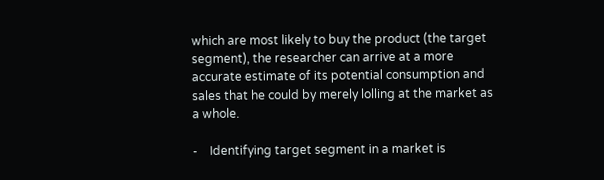which are most likely to buy the product (the target segment), the researcher can arrive at a more accurate estimate of its potential consumption and sales that he could by merely lolling at the market as a whole.

-    Identifying target segment in a market is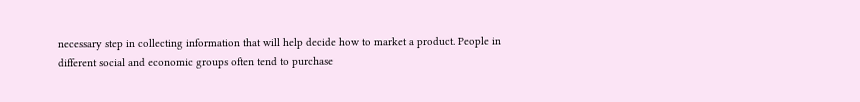necessary step in collecting information that will help decide how to market a product. People in different social and economic groups often tend to purchase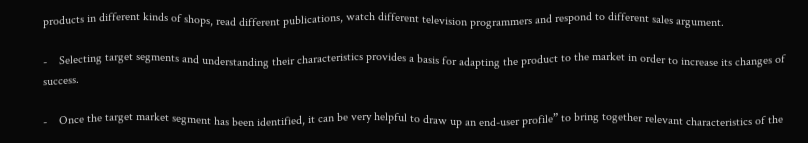products in different kinds of shops, read different publications, watch different television programmers and respond to different sales argument.

-    Selecting target segments and understanding their characteristics provides a basis for adapting the product to the market in order to increase its changes of success.

-    Once the target market segment has been identified, it can be very helpful to draw up an end-user profile” to bring together relevant characteristics of the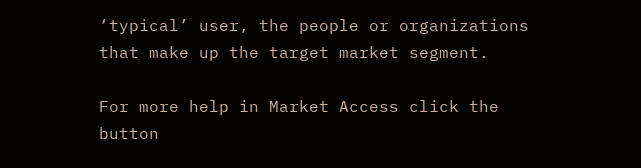‘typical’ user, the people or organizations that make up the target market segment.

For more help in Market Access click the button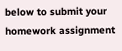below to submit your homework assignment